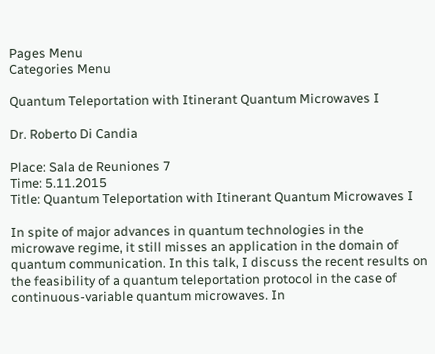Pages Menu
Categories Menu

Quantum Teleportation with Itinerant Quantum Microwaves I

Dr. Roberto Di Candia

Place: Sala de Reuniones 7
Time: 5.11.2015
Title: Quantum Teleportation with Itinerant Quantum Microwaves I

In spite of major advances in quantum technologies in the microwave regime, it still misses an application in the domain of quantum communication. In this talk, I discuss the recent results on the feasibility of a quantum teleportation protocol in the case of continuous-variable quantum microwaves. In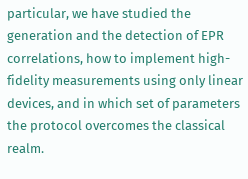particular, we have studied the generation and the detection of EPR correlations, how to implement high-fidelity measurements using only linear devices, and in which set of parameters the protocol overcomes the classical realm.